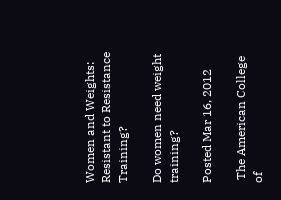Women and Weights: Resistant to Resistance Training?

Do women need weight training?

Posted Mar 16, 2012

 The American College of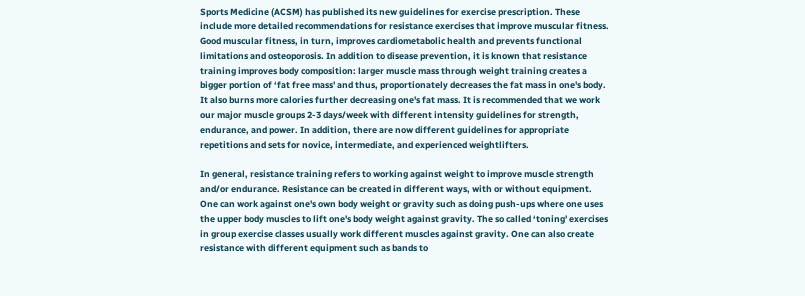Sports Medicine (ACSM) has published its new guidelines for exercise prescription. These include more detailed recommendations for resistance exercises that improve muscular fitness. Good muscular fitness, in turn, improves cardiometabolic health and prevents functional limitations and osteoporosis. In addition to disease prevention, it is known that resistance training improves body composition: larger muscle mass through weight training creates a bigger portion of ‘fat free mass' and thus, proportionately decreases the fat mass in one's body. It also burns more calories further decreasing one's fat mass. It is recommended that we work our major muscle groups 2-3 days/week with different intensity guidelines for strength, endurance, and power. In addition, there are now different guidelines for appropriate repetitions and sets for novice, intermediate, and experienced weightlifters.

In general, resistance training refers to working against weight to improve muscle strength and/or endurance. Resistance can be created in different ways, with or without equipment. One can work against one's own body weight or gravity such as doing push-ups where one uses the upper body muscles to lift one's body weight against gravity. The so called ‘toning' exercises in group exercise classes usually work different muscles against gravity. One can also create resistance with different equipment such as bands to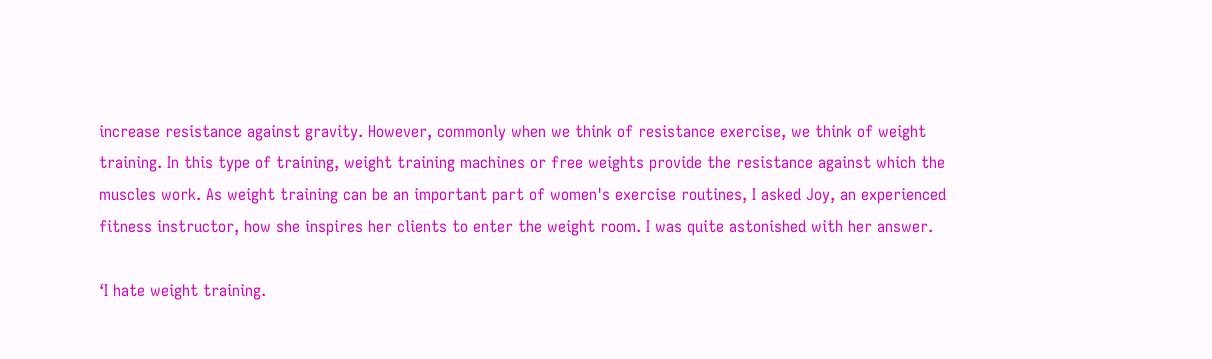increase resistance against gravity. However, commonly when we think of resistance exercise, we think of weight training. In this type of training, weight training machines or free weights provide the resistance against which the muscles work. As weight training can be an important part of women's exercise routines, I asked Joy, an experienced fitness instructor, how she inspires her clients to enter the weight room. I was quite astonished with her answer.

‘I hate weight training.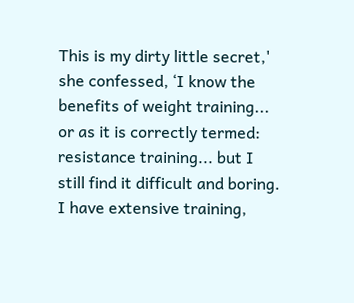This is my dirty little secret,' she confessed, ‘I know the benefits of weight training... or as it is correctly termed: resistance training... but I still find it difficult and boring. I have extensive training,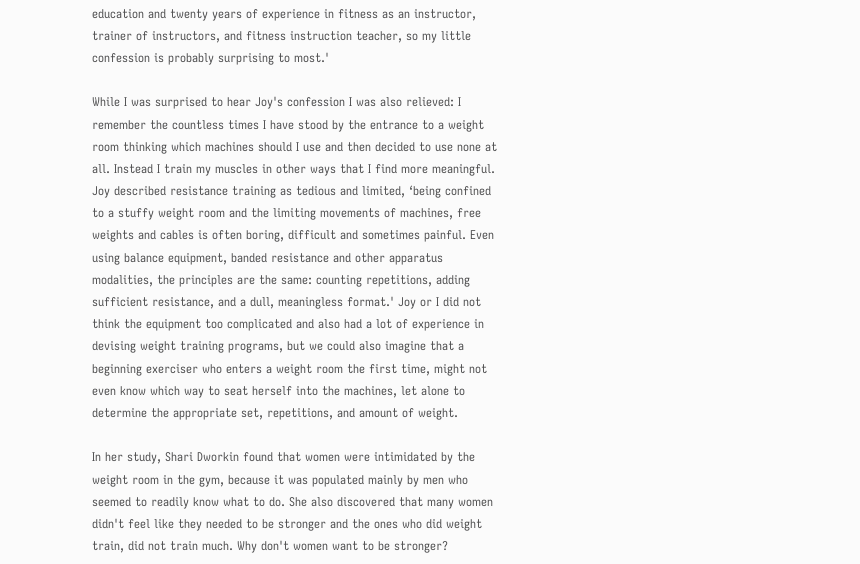education and twenty years of experience in fitness as an instructor, trainer of instructors, and fitness instruction teacher, so my little confession is probably surprising to most.'

While I was surprised to hear Joy's confession I was also relieved: I remember the countless times I have stood by the entrance to a weight room thinking which machines should I use and then decided to use none at all. Instead I train my muscles in other ways that I find more meaningful. Joy described resistance training as tedious and limited, ‘being confined to a stuffy weight room and the limiting movements of machines, free weights and cables is often boring, difficult and sometimes painful. Even using balance equipment, banded resistance and other apparatus modalities, the principles are the same: counting repetitions, adding sufficient resistance, and a dull, meaningless format.' Joy or I did not think the equipment too complicated and also had a lot of experience in devising weight training programs, but we could also imagine that a beginning exerciser who enters a weight room the first time, might not even know which way to seat herself into the machines, let alone to determine the appropriate set, repetitions, and amount of weight.

In her study, Shari Dworkin found that women were intimidated by the weight room in the gym, because it was populated mainly by men who seemed to readily know what to do. She also discovered that many women didn't feel like they needed to be stronger and the ones who did weight train, did not train much. Why don't women want to be stronger?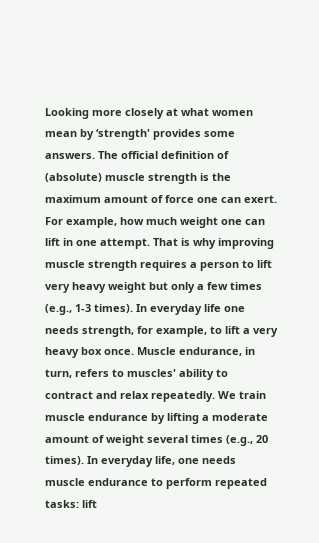Looking more closely at what women mean by ‘strength' provides some answers. The official definition of (absolute) muscle strength is the maximum amount of force one can exert. For example, how much weight one can lift in one attempt. That is why improving muscle strength requires a person to lift very heavy weight but only a few times (e.g., 1-3 times). In everyday life one needs strength, for example, to lift a very heavy box once. Muscle endurance, in turn, refers to muscles' ability to contract and relax repeatedly. We train muscle endurance by lifting a moderate amount of weight several times (e.g., 20 times). In everyday life, one needs muscle endurance to perform repeated tasks: lift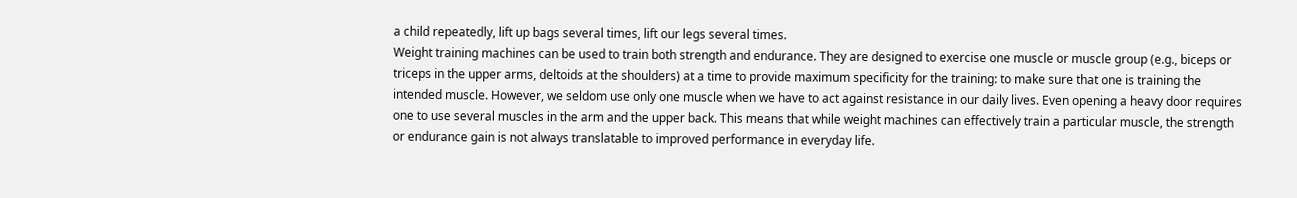a child repeatedly, lift up bags several times, lift our legs several times.
Weight training machines can be used to train both strength and endurance. They are designed to exercise one muscle or muscle group (e.g., biceps or triceps in the upper arms, deltoids at the shoulders) at a time to provide maximum specificity for the training: to make sure that one is training the intended muscle. However, we seldom use only one muscle when we have to act against resistance in our daily lives. Even opening a heavy door requires one to use several muscles in the arm and the upper back. This means that while weight machines can effectively train a particular muscle, the strength or endurance gain is not always translatable to improved performance in everyday life.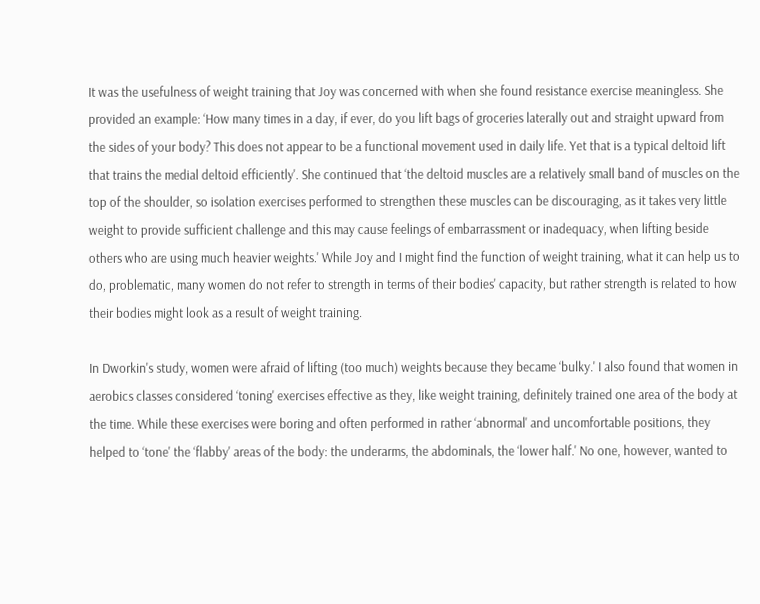It was the usefulness of weight training that Joy was concerned with when she found resistance exercise meaningless. She provided an example: ‘How many times in a day, if ever, do you lift bags of groceries laterally out and straight upward from the sides of your body? This does not appear to be a functional movement used in daily life. Yet that is a typical deltoid lift that trains the medial deltoid efficiently'. She continued that ‘the deltoid muscles are a relatively small band of muscles on the top of the shoulder, so isolation exercises performed to strengthen these muscles can be discouraging, as it takes very little weight to provide sufficient challenge and this may cause feelings of embarrassment or inadequacy, when lifting beside others who are using much heavier weights.' While Joy and I might find the function of weight training, what it can help us to do, problematic, many women do not refer to strength in terms of their bodies' capacity, but rather strength is related to how their bodies might look as a result of weight training.

In Dworkin's study, women were afraid of lifting (too much) weights because they became ‘bulky.' I also found that women in aerobics classes considered ‘toning' exercises effective as they, like weight training, definitely trained one area of the body at the time. While these exercises were boring and often performed in rather ‘abnormal' and uncomfortable positions, they helped to ‘tone' the ‘flabby' areas of the body: the underarms, the abdominals, the ‘lower half.' No one, however, wanted to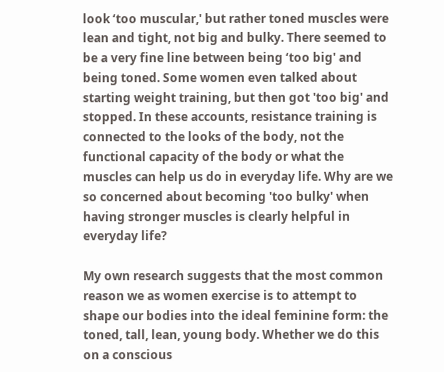look ‘too muscular,' but rather toned muscles were lean and tight, not big and bulky. There seemed to be a very fine line between being ‘too big' and being toned. Some women even talked about starting weight training, but then got 'too big' and stopped. In these accounts, resistance training is connected to the looks of the body, not the functional capacity of the body or what the muscles can help us do in everyday life. Why are we so concerned about becoming 'too bulky' when having stronger muscles is clearly helpful in everyday life?

My own research suggests that the most common reason we as women exercise is to attempt to shape our bodies into the ideal feminine form: the toned, tall, lean, young body. Whether we do this on a conscious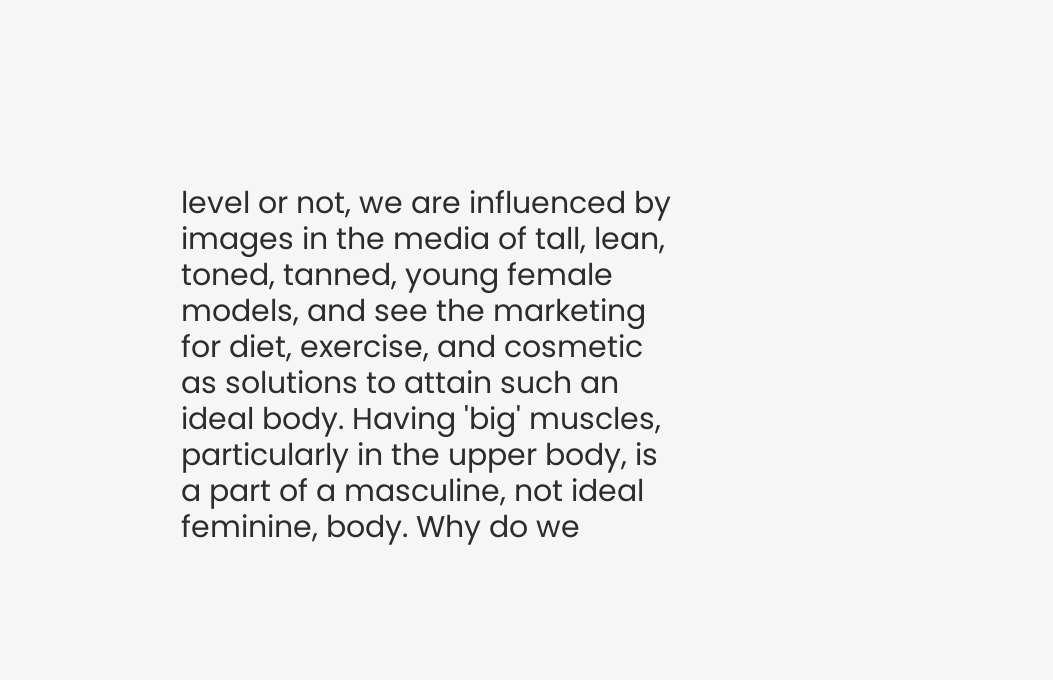level or not, we are influenced by images in the media of tall, lean, toned, tanned, young female models, and see the marketing for diet, exercise, and cosmetic as solutions to attain such an ideal body. Having 'big' muscles, particularly in the upper body, is a part of a masculine, not ideal feminine, body. Why do we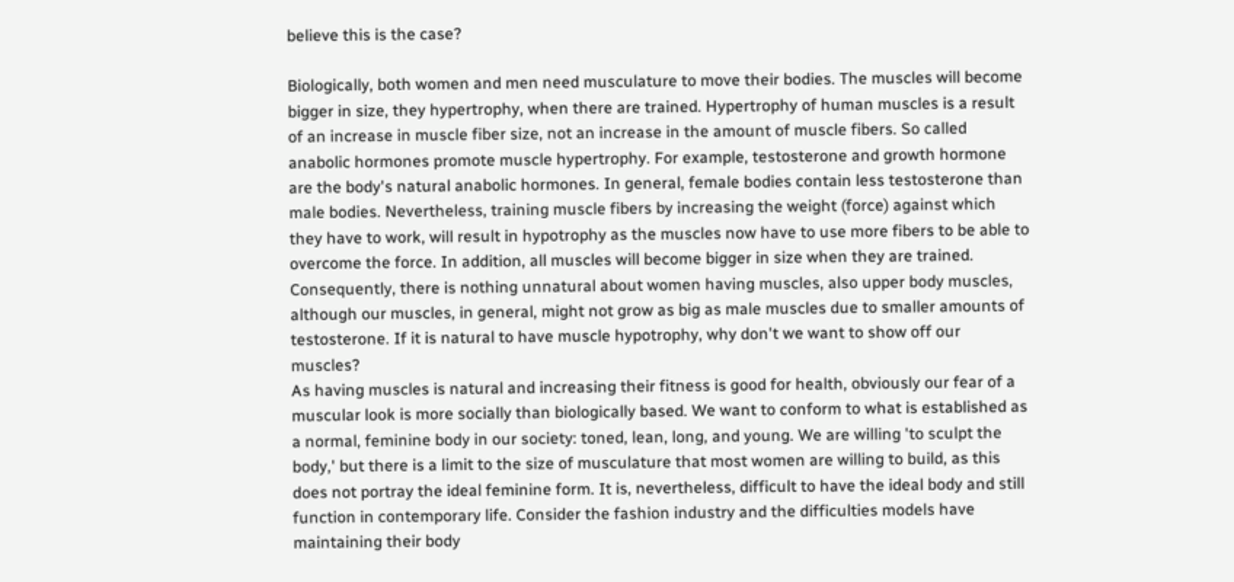believe this is the case?

Biologically, both women and men need musculature to move their bodies. The muscles will become bigger in size, they hypertrophy, when there are trained. Hypertrophy of human muscles is a result of an increase in muscle fiber size, not an increase in the amount of muscle fibers. So called anabolic hormones promote muscle hypertrophy. For example, testosterone and growth hormone are the body's natural anabolic hormones. In general, female bodies contain less testosterone than male bodies. Nevertheless, training muscle fibers by increasing the weight (force) against which they have to work, will result in hypotrophy as the muscles now have to use more fibers to be able to overcome the force. In addition, all muscles will become bigger in size when they are trained. Consequently, there is nothing unnatural about women having muscles, also upper body muscles, although our muscles, in general, might not grow as big as male muscles due to smaller amounts of testosterone. If it is natural to have muscle hypotrophy, why don't we want to show off our muscles?
As having muscles is natural and increasing their fitness is good for health, obviously our fear of a muscular look is more socially than biologically based. We want to conform to what is established as a normal, feminine body in our society: toned, lean, long, and young. We are willing 'to sculpt the body,' but there is a limit to the size of musculature that most women are willing to build, as this does not portray the ideal feminine form. It is, nevertheless, difficult to have the ideal body and still function in contemporary life. Consider the fashion industry and the difficulties models have maintaining their body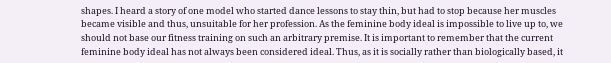shapes. I heard a story of one model who started dance lessons to stay thin, but had to stop because her muscles became visible and thus, unsuitable for her profession. As the feminine body ideal is impossible to live up to, we should not base our fitness training on such an arbitrary premise. It is important to remember that the current feminine body ideal has not always been considered ideal. Thus, as it is socially rather than biologically based, it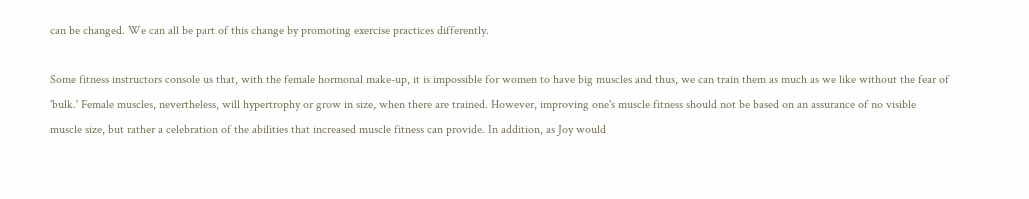can be changed. We can all be part of this change by promoting exercise practices differently.

Some fitness instructors console us that, with the female hormonal make-up, it is impossible for women to have big muscles and thus, we can train them as much as we like without the fear of 'bulk.' Female muscles, nevertheless, will hypertrophy or grow in size, when there are trained. However, improving one's muscle fitness should not be based on an assurance of no visible muscle size, but rather a celebration of the abilities that increased muscle fitness can provide. In addition, as Joy would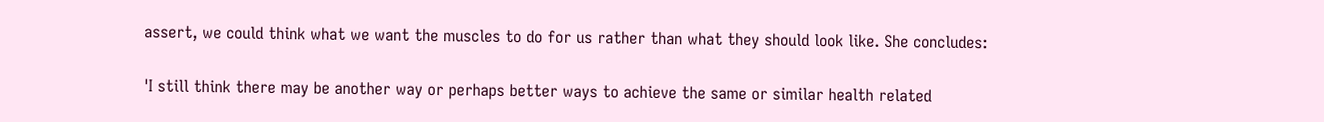assert, we could think what we want the muscles to do for us rather than what they should look like. She concludes:

'I still think there may be another way or perhaps better ways to achieve the same or similar health related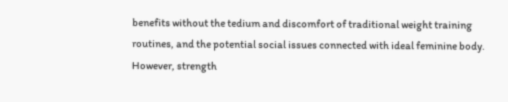benefits without the tedium and discomfort of traditional weight training routines, and the potential social issues connected with ideal feminine body. However, strength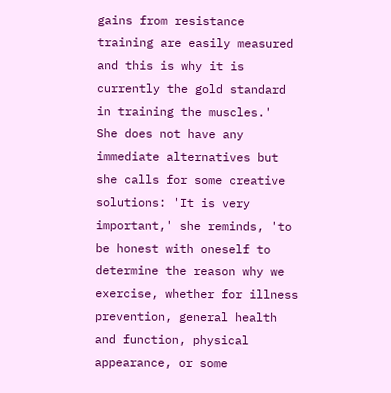gains from resistance training are easily measured and this is why it is currently the gold standard in training the muscles.'
She does not have any immediate alternatives but she calls for some creative solutions: 'It is very important,' she reminds, 'to be honest with oneself to determine the reason why we exercise, whether for illness prevention, general health and function, physical appearance, or some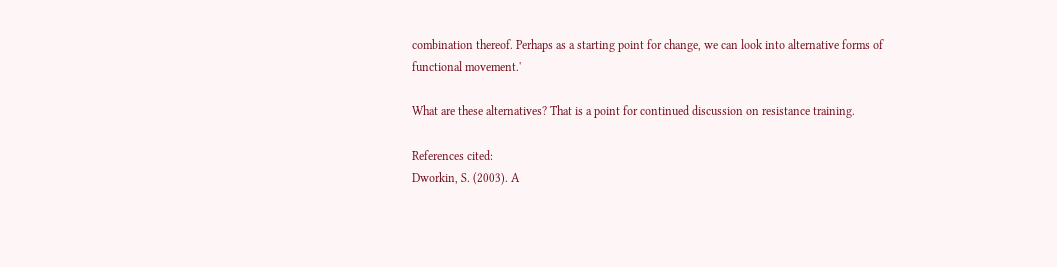combination thereof. Perhaps as a starting point for change, we can look into alternative forms of functional movement.'

What are these alternatives? That is a point for continued discussion on resistance training.

References cited:
Dworkin, S. (2003). A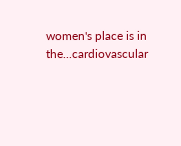women's place is in the...cardiovascular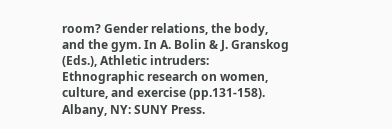room? Gender relations, the body, and the gym. In A. Bolin & J. Granskog (Eds.), Athletic intruders: Ethnographic research on women, culture, and exercise (pp.131-158). Albany, NY: SUNY Press.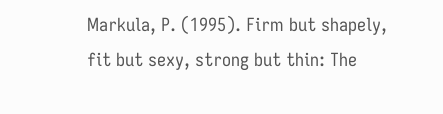Markula, P. (1995). Firm but shapely, fit but sexy, strong but thin: The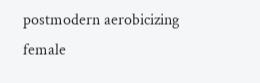postmodern aerobicizing female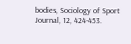bodies, Sociology of Sport Journal, 12, 424-453.